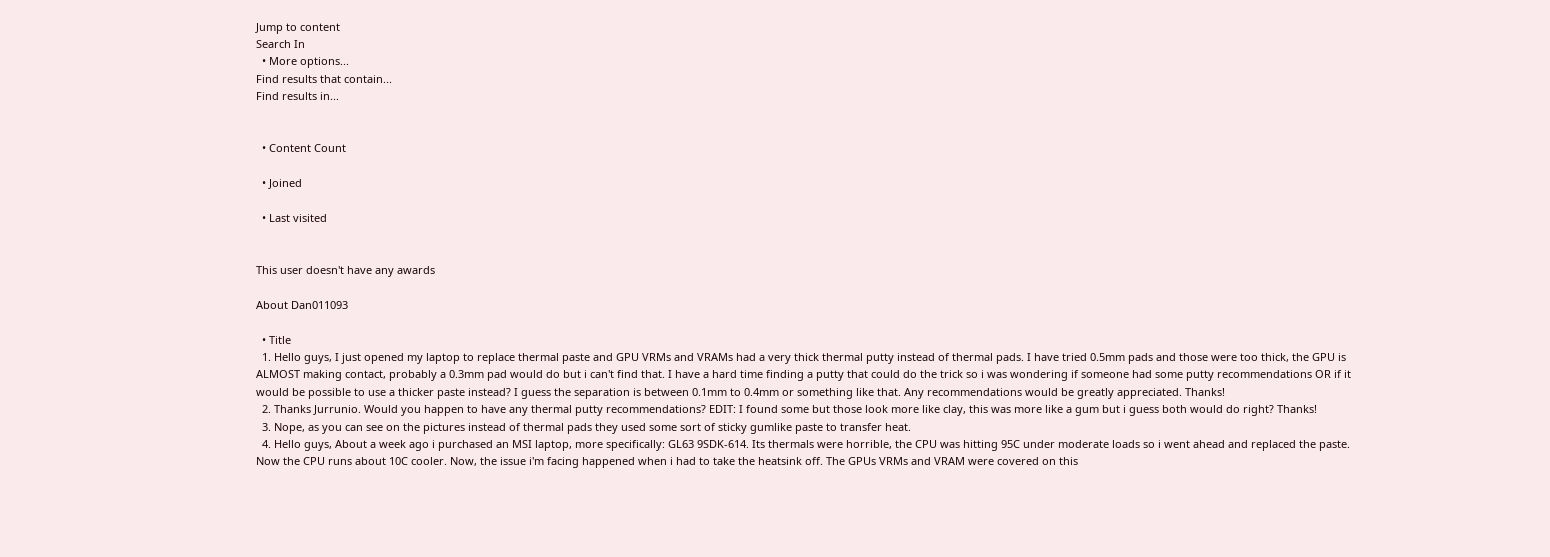Jump to content
Search In
  • More options...
Find results that contain...
Find results in...


  • Content Count

  • Joined

  • Last visited


This user doesn't have any awards

About Dan011093

  • Title
  1. Hello guys, I just opened my laptop to replace thermal paste and GPU VRMs and VRAMs had a very thick thermal putty instead of thermal pads. I have tried 0.5mm pads and those were too thick, the GPU is ALMOST making contact, probably a 0.3mm pad would do but i can't find that. I have a hard time finding a putty that could do the trick so i was wondering if someone had some putty recommendations OR if it would be possible to use a thicker paste instead? I guess the separation is between 0.1mm to 0.4mm or something like that. Any recommendations would be greatly appreciated. Thanks!
  2. Thanks Jurrunio. Would you happen to have any thermal putty recommendations? EDIT: I found some but those look more like clay, this was more like a gum but i guess both would do right? Thanks!
  3. Nope, as you can see on the pictures instead of thermal pads they used some sort of sticky gumlike paste to transfer heat.
  4. Hello guys, About a week ago i purchased an MSI laptop, more specifically: GL63 9SDK-614. Its thermals were horrible, the CPU was hitting 95C under moderate loads so i went ahead and replaced the paste. Now the CPU runs about 10C cooler. Now, the issue i'm facing happened when i had to take the heatsink off. The GPUs VRMs and VRAM were covered on this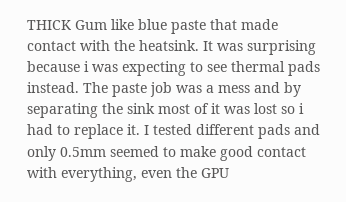THICK Gum like blue paste that made contact with the heatsink. It was surprising because i was expecting to see thermal pads instead. The paste job was a mess and by separating the sink most of it was lost so i had to replace it. I tested different pads and only 0.5mm seemed to make good contact with everything, even the GPU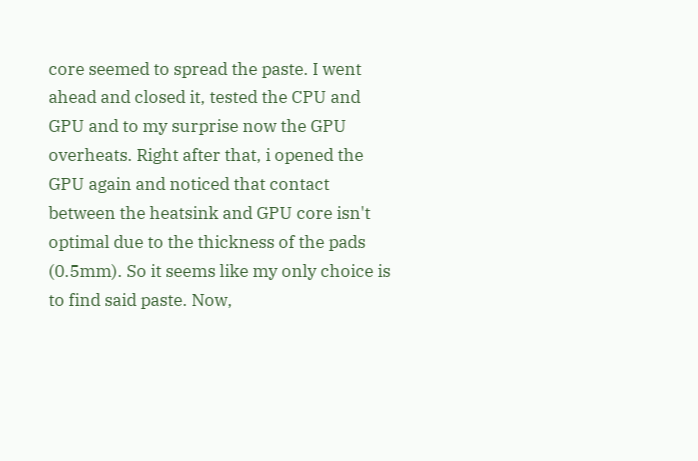core seemed to spread the paste. I went ahead and closed it, tested the CPU and GPU and to my surprise now the GPU overheats. Right after that, i opened the GPU again and noticed that contact between the heatsink and GPU core isn't optimal due to the thickness of the pads (0.5mm). So it seems like my only choice is to find said paste. Now,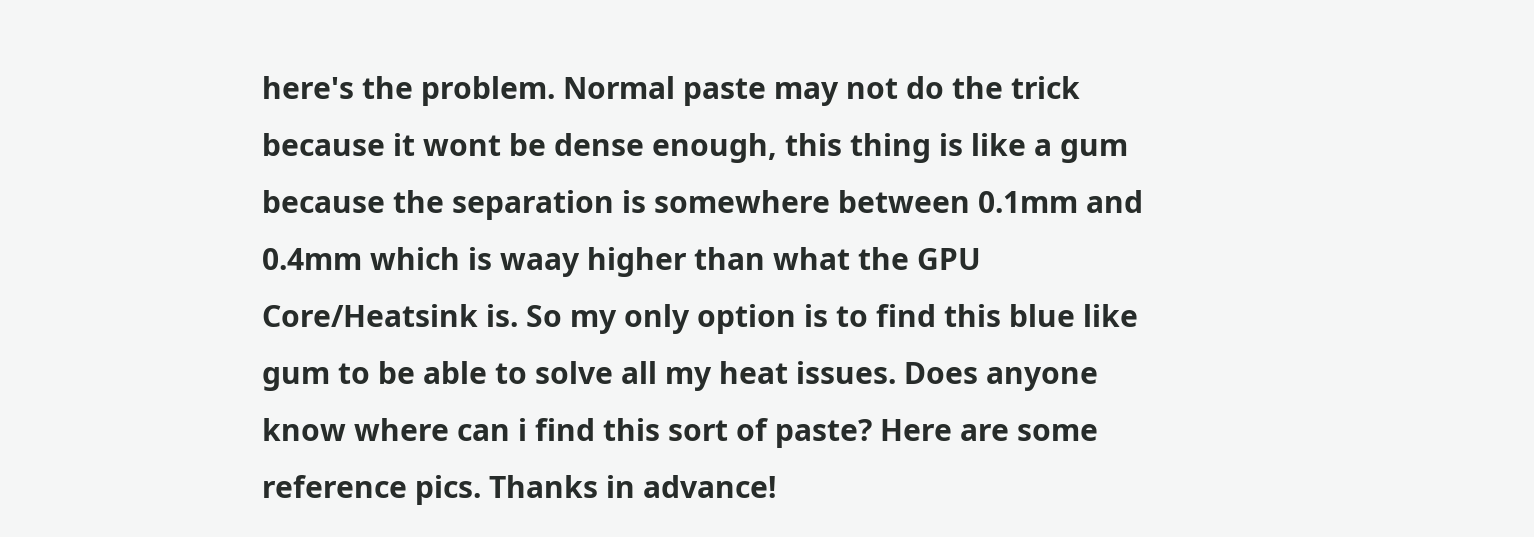here's the problem. Normal paste may not do the trick because it wont be dense enough, this thing is like a gum because the separation is somewhere between 0.1mm and 0.4mm which is waay higher than what the GPU Core/Heatsink is. So my only option is to find this blue like gum to be able to solve all my heat issues. Does anyone know where can i find this sort of paste? Here are some reference pics. Thanks in advance!